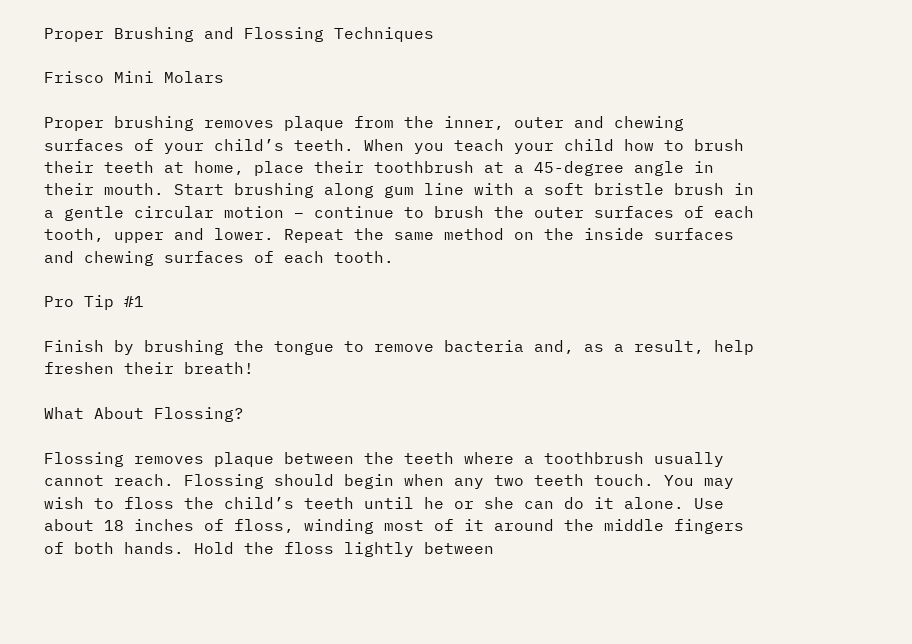Proper Brushing and Flossing Techniques

Frisco Mini Molars

Proper brushing removes plaque from the inner, outer and chewing surfaces of your child’s teeth. When you teach your child how to brush their teeth at home, place their toothbrush at a 45-degree angle in their mouth. Start brushing along gum line with a soft bristle brush in a gentle circular motion – continue to brush the outer surfaces of each tooth, upper and lower. Repeat the same method on the inside surfaces and chewing surfaces of each tooth.

Pro Tip #1

Finish by brushing the tongue to remove bacteria and, as a result, help freshen their breath!

What About Flossing?

Flossing removes plaque between the teeth where a toothbrush usually cannot reach. Flossing should begin when any two teeth touch. You may wish to floss the child’s teeth until he or she can do it alone. Use about 18 inches of floss, winding most of it around the middle fingers of both hands. Hold the floss lightly between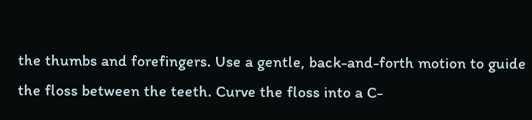the thumbs and forefingers. Use a gentle, back-and-forth motion to guide the floss between the teeth. Curve the floss into a C-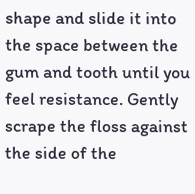shape and slide it into the space between the gum and tooth until you feel resistance. Gently scrape the floss against the side of the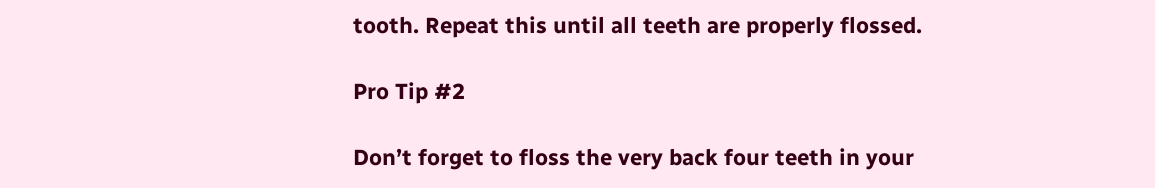tooth. Repeat this until all teeth are properly flossed.

Pro Tip #2

Don’t forget to floss the very back four teeth in your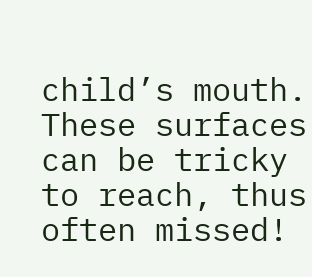child’s mouth. These surfaces can be tricky to reach, thus often missed!